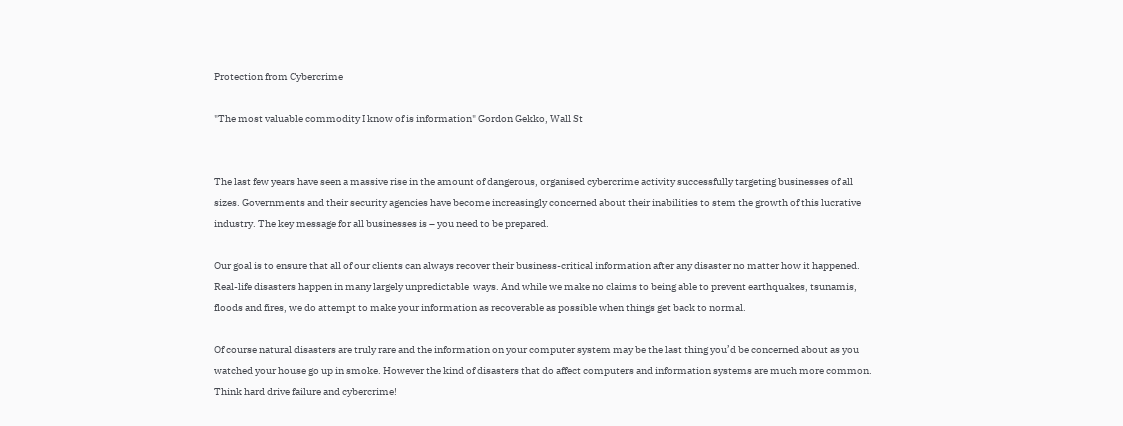Protection from Cybercrime

"The most valuable commodity I know of is information" Gordon Gekko, Wall St


The last few years have seen a massive rise in the amount of dangerous, organised cybercrime activity successfully targeting businesses of all sizes. Governments and their security agencies have become increasingly concerned about their inabilities to stem the growth of this lucrative industry. The key message for all businesses is – you need to be prepared.

Our goal is to ensure that all of our clients can always recover their business-critical information after any disaster no matter how it happened. Real-life disasters happen in many largely unpredictable  ways. And while we make no claims to being able to prevent earthquakes, tsunamis, floods and fires, we do attempt to make your information as recoverable as possible when things get back to normal.

Of course natural disasters are truly rare and the information on your computer system may be the last thing you’d be concerned about as you watched your house go up in smoke. However the kind of disasters that do affect computers and information systems are much more common. Think hard drive failure and cybercrime!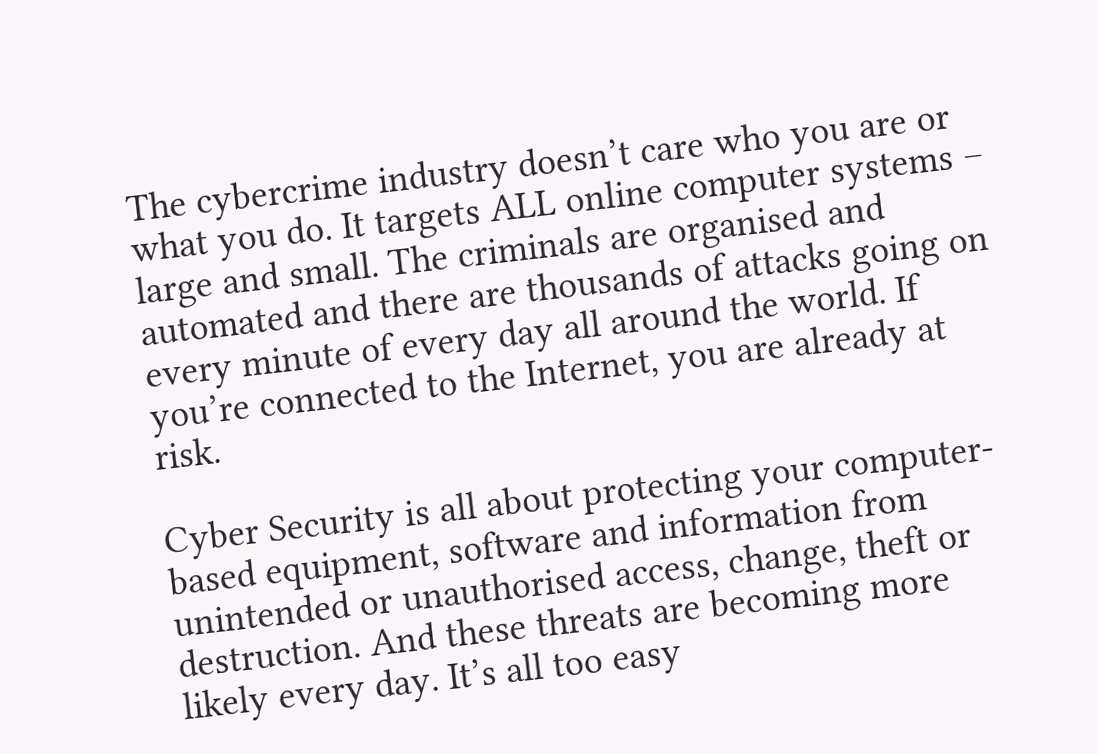The cybercrime industry doesn’t care who you are or what you do. It targets ALL online computer systems – large and small. The criminals are organised and automated and there are thousands of attacks going on every minute of every day all around the world. If you’re connected to the Internet, you are already at risk.

Cyber Security is all about protecting your computer-based equipment, software and information from unintended or unauthorised access, change, theft or destruction. And these threats are becoming more likely every day. It’s all too easy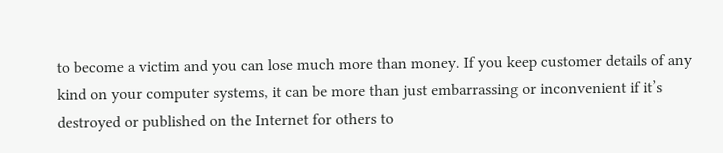to become a victim and you can lose much more than money. If you keep customer details of any kind on your computer systems, it can be more than just embarrassing or inconvenient if it’s destroyed or published on the Internet for others to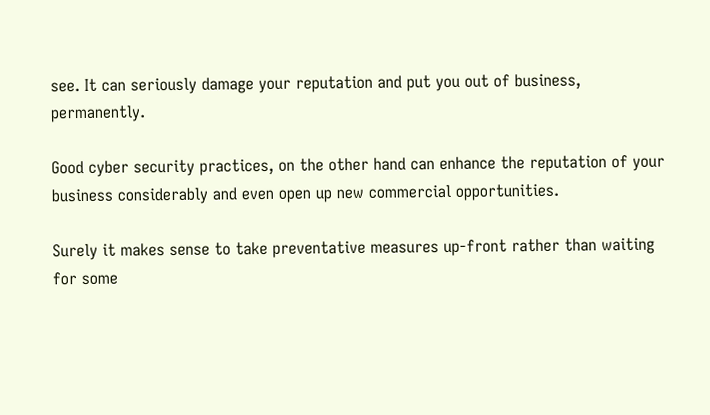see. It can seriously damage your reputation and put you out of business, permanently.

Good cyber security practices, on the other hand can enhance the reputation of your business considerably and even open up new commercial opportunities.

Surely it makes sense to take preventative measures up-front rather than waiting for some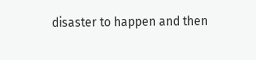disaster to happen and then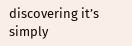discovering it’s simply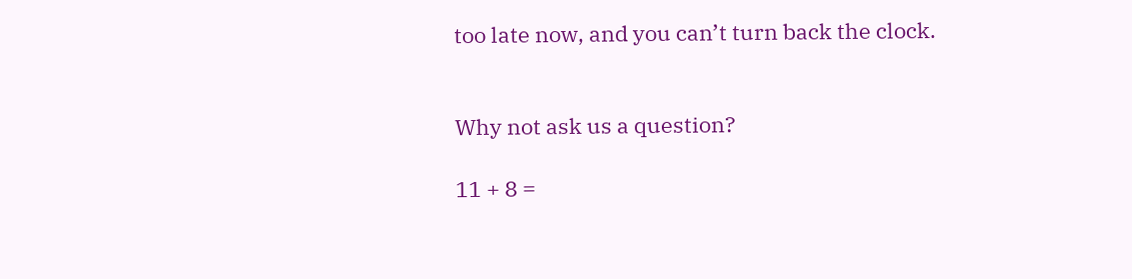too late now, and you can’t turn back the clock.


Why not ask us a question?

11 + 8 =